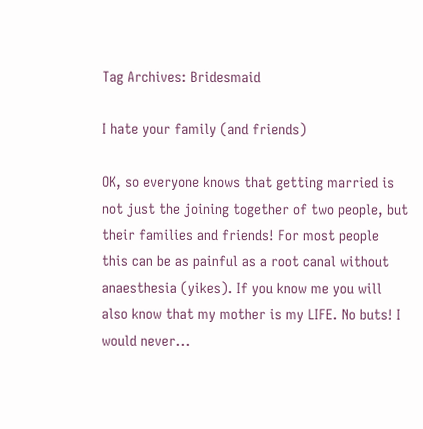Tag Archives: Bridesmaid

I hate your family (and friends)

OK, so everyone knows that getting married is not just the joining together of two people, but their families and friends! For most people this can be as painful as a root canal without anaesthesia (yikes). If you know me you will also know that my mother is my LIFE. No buts! I would never...